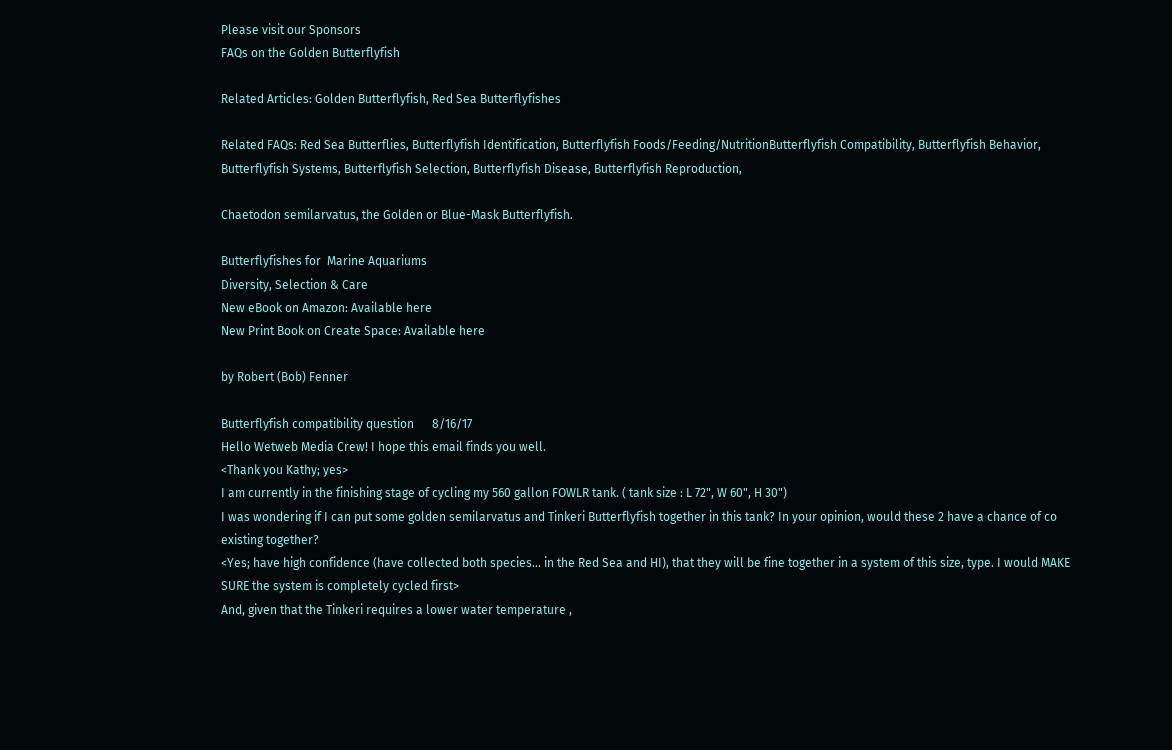Please visit our Sponsors
FAQs on the Golden Butterflyfish

Related Articles: Golden Butterflyfish, Red Sea Butterflyfishes

Related FAQs: Red Sea Butterflies, Butterflyfish Identification, Butterflyfish Foods/Feeding/NutritionButterflyfish Compatibility, Butterflyfish Behavior, Butterflyfish Systems, Butterflyfish Selection, Butterflyfish Disease, Butterflyfish Reproduction,

Chaetodon semilarvatus, the Golden or Blue-Mask Butterflyfish.

Butterflyfishes for  Marine Aquariums
Diversity, Selection & Care
New eBook on Amazon: Available here
New Print Book on Create Space: Available here

by Robert (Bob) Fenner

Butterflyfish compatibility question      8/16/17
Hello Wetweb Media Crew! I hope this email finds you well.
<Thank you Kathy; yes>
I am currently in the finishing stage of cycling my 560 gallon FOWLR tank. ( tank size : L 72", W 60", H 30")
I was wondering if I can put some golden semilarvatus and Tinkeri Butterflyfish together in this tank? In your opinion, would these 2 have a chance of co existing together?
<Yes; have high confidence (have collected both species... in the Red Sea and HI), that they will be fine together in a system of this size, type. I would MAKE SURE the system is completely cycled first>
And, given that the Tinkeri requires a lower water temperature ,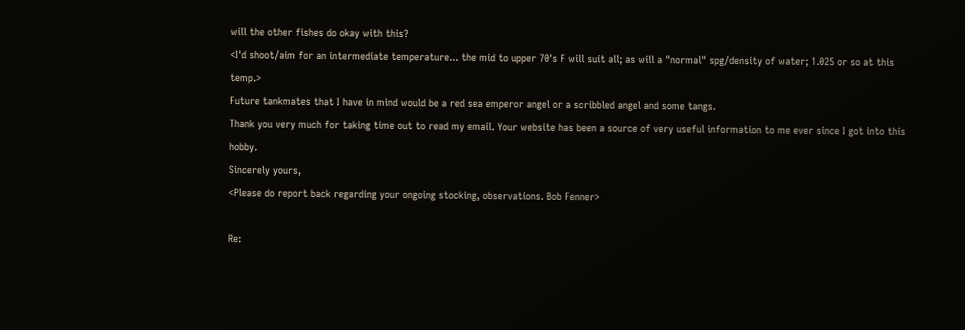will the other fishes do okay with this?
<I'd shoot/aim for an intermediate temperature... the mid to upper 70's F will suit all; as will a "normal" spg/density of water; 1.025 or so at this temp.>
Future tankmates that I have in mind would be a red sea emperor angel or a scribbled angel and some tangs.
Thank you very much for taking time out to read my email. Your website has been a source of very useful information to me ever since I got into this hobby.
Sincerely yours,
<Please do report back regarding your ongoing stocking, observations. Bob Fenner>

Re: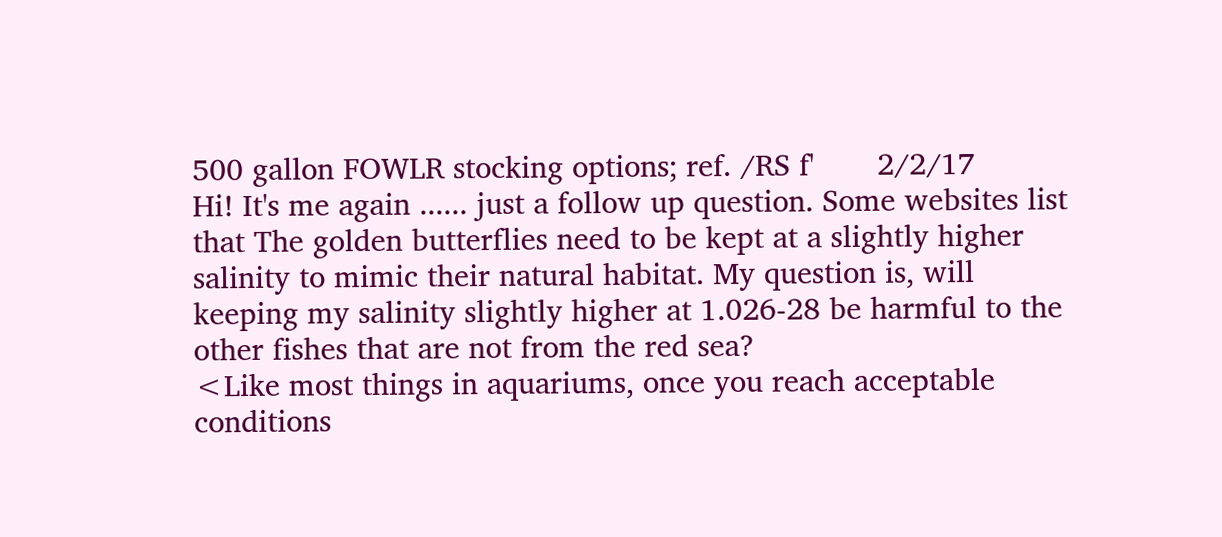500 gallon FOWLR stocking options; ref. /RS f'       2/2/17
Hi! It's me again ...... just a follow up question. Some websites list that The golden butterflies need to be kept at a slightly higher salinity to mimic their natural habitat. My question is, will keeping my salinity slightly higher at 1.026-28 be harmful to the other fishes that are not from the red sea?
<Like most things in aquariums, once you reach acceptable conditions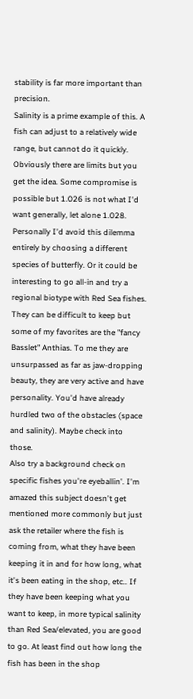stability is far more important than precision.
Salinity is a prime example of this. A fish can adjust to a relatively wide range, but cannot do it quickly. Obviously there are limits but you get the idea. Some compromise is possible but 1.026 is not what I'd want generally, let alone 1.028.
Personally I'd avoid this dilemma entirely by choosing a different species of butterfly. Or it could be interesting to go all-in and try a regional biotype with Red Sea fishes. They can be difficult to keep but some of my favorites are the "fancy Basslet" Anthias. To me they are unsurpassed as far as jaw-dropping beauty, they are very active and have personality. You'd have already hurdled two of the obstacles (space and salinity). Maybe check into those.
Also try a background check on specific fishes you're eyeballin'. I'm amazed this subject doesn't get mentioned more commonly but just ask the retailer where the fish is coming from, what they have been keeping it in and for how long, what it's been eating in the shop, etc.. If they have been keeping what you want to keep, in more typical salinity than Red Sea/elevated, you are good to go. At least find out how long the fish has been in the shop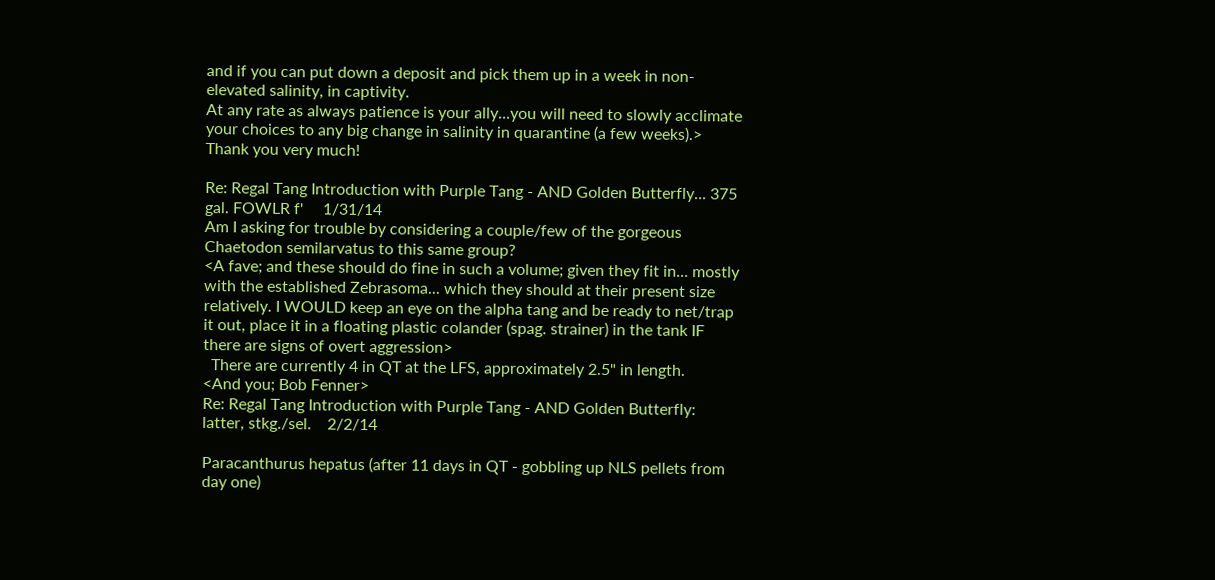and if you can put down a deposit and pick them up in a week in non-elevated salinity, in captivity.
At any rate as always patience is your ally...you will need to slowly acclimate your choices to any big change in salinity in quarantine (a few weeks).>
Thank you very much!

Re: Regal Tang Introduction with Purple Tang - AND Golden Butterfly... 375 gal. FOWLR f'     1/31/14
Am I asking for trouble by considering a couple/few of the gorgeous Chaetodon semilarvatus to this same group?
<A fave; and these should do fine in such a volume; given they fit in... mostly with the established Zebrasoma... which they should at their present size relatively. I WOULD keep an eye on the alpha tang and be ready to net/trap it out, place it in a floating plastic colander (spag. strainer) in the tank IF there are signs of overt aggression>
  There are currently 4 in QT at the LFS, approximately 2.5" in length.
<And you; Bob Fenner>
Re: Regal Tang Introduction with Purple Tang - AND Golden Butterfly: latter, stkg./sel.    2/2/14

Paracanthurus hepatus (after 11 days in QT - gobbling up NLS pellets from day one)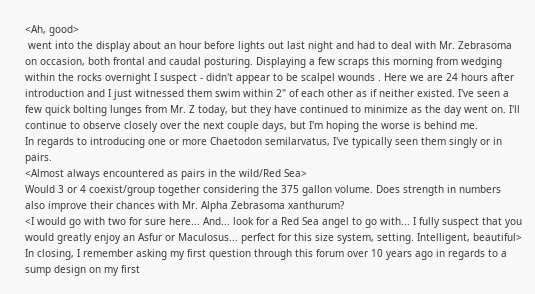<Ah, good>
 went into the display about an hour before lights out last night and had to deal with Mr. Zebrasoma on occasion, both frontal and caudal posturing. Displaying a few scraps this morning from wedging within the rocks overnight I suspect - didn't appear to be scalpel wounds . Here we are 24 hours after introduction and I just witnessed them swim within 2" of each other as if neither existed. I've seen a few quick bolting lunges from Mr. Z today, but they have continued to minimize as the day went on. I'll continue to observe closely over the next couple days, but I'm hoping the worse is behind me.
In regards to introducing one or more Chaetodon semilarvatus, I've typically seen them singly or in pairs.
<Almost always encountered as pairs in the wild/Red Sea>
Would 3 or 4 coexist/group together considering the 375 gallon volume. Does strength in numbers also improve their chances with Mr. Alpha Zebrasoma xanthurum?
<I would go with two for sure here... And... look for a Red Sea angel to go with... I fully suspect that you would greatly enjoy an Asfur or Maculosus... perfect for this size system, setting. Intelligent, beautiful>
In closing, I remember asking my first question through this forum over 10 years ago in regards to a sump design on my first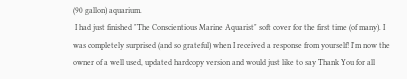(90 gallon) aquarium.
 I had just finished "The Conscientious Marine Aquarist" soft cover for the first time (of many). I was completely surprised (and so grateful) when I received a response from yourself! I'm now the owner of a well used, updated hardcopy version and would just like to say Thank You for all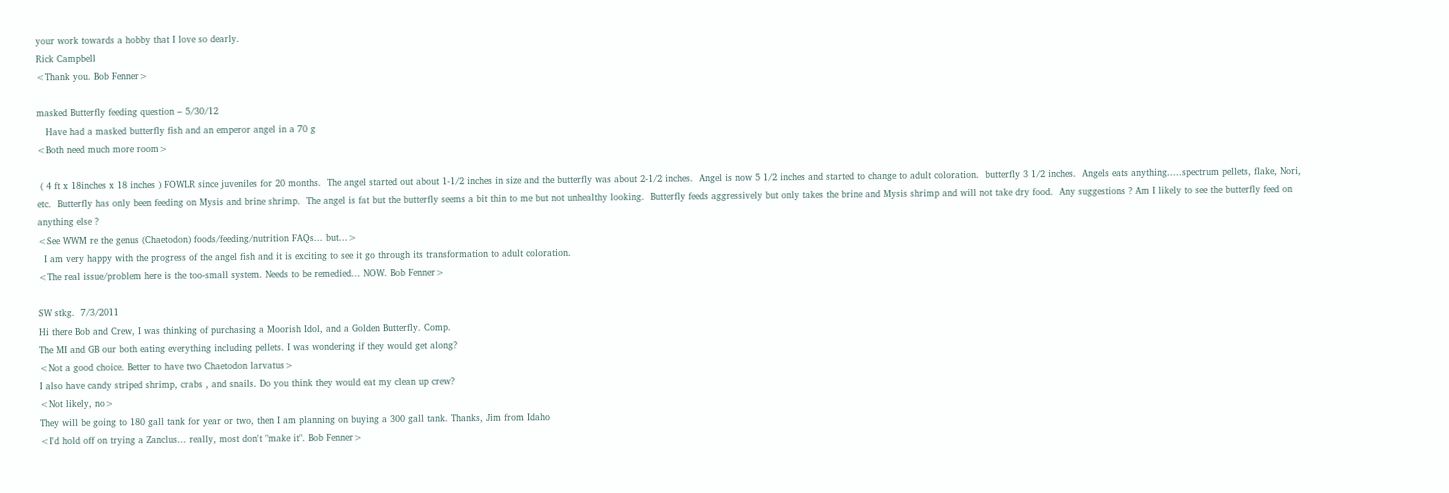your work towards a hobby that I love so dearly.
Rick Campbell
<Thank you. Bob Fenner>

masked Butterfly feeding question – 5/30/12
   Have had a masked butterfly fish and an emperor angel in a 70 g
<Both need much more room>

 ( 4 ft x 18inches x 18 inches ) FOWLR since juveniles for 20 months.  The angel started out about 1-1/2 inches in size and the butterfly was about 2-1/2 inches.  Angel is now 5 1/2 inches and started to change to adult coloration.  butterfly 3 1/2 inches.  Angels eats anything.....spectrum pellets, flake, Nori, etc.  Butterfly has only been feeding on Mysis and brine shrimp.  The angel is fat but the butterfly seems a bit thin to me but not unhealthy looking.  Butterfly feeds aggressively but only takes the brine and Mysis shrimp and will not take dry food.  Any suggestions ? Am I likely to see the butterfly feed on anything else ?
<See WWM re the genus (Chaetodon) foods/feeding/nutrition FAQs... but...>
  I am very happy with the progress of the angel fish and it is exciting to see it go through its transformation to adult coloration.
<The real issue/problem here is the too-small system. Needs to be remedied... NOW. Bob Fenner>

SW stkg.  7/3/2011
Hi there Bob and Crew, I was thinking of purchasing a Moorish Idol, and a Golden Butterfly. Comp.
The MI and GB our both eating everything including pellets. I was wondering if they would get along?
<Not a good choice. Better to have two Chaetodon larvatus>
I also have candy striped shrimp, crabs , and snails. Do you think they would eat my clean up crew?
<Not likely, no>
They will be going to 180 gall tank for year or two, then I am planning on buying a 300 gall tank. Thanks, Jim from Idaho
<I'd hold off on trying a Zanclus... really, most don't "make it". Bob Fenner>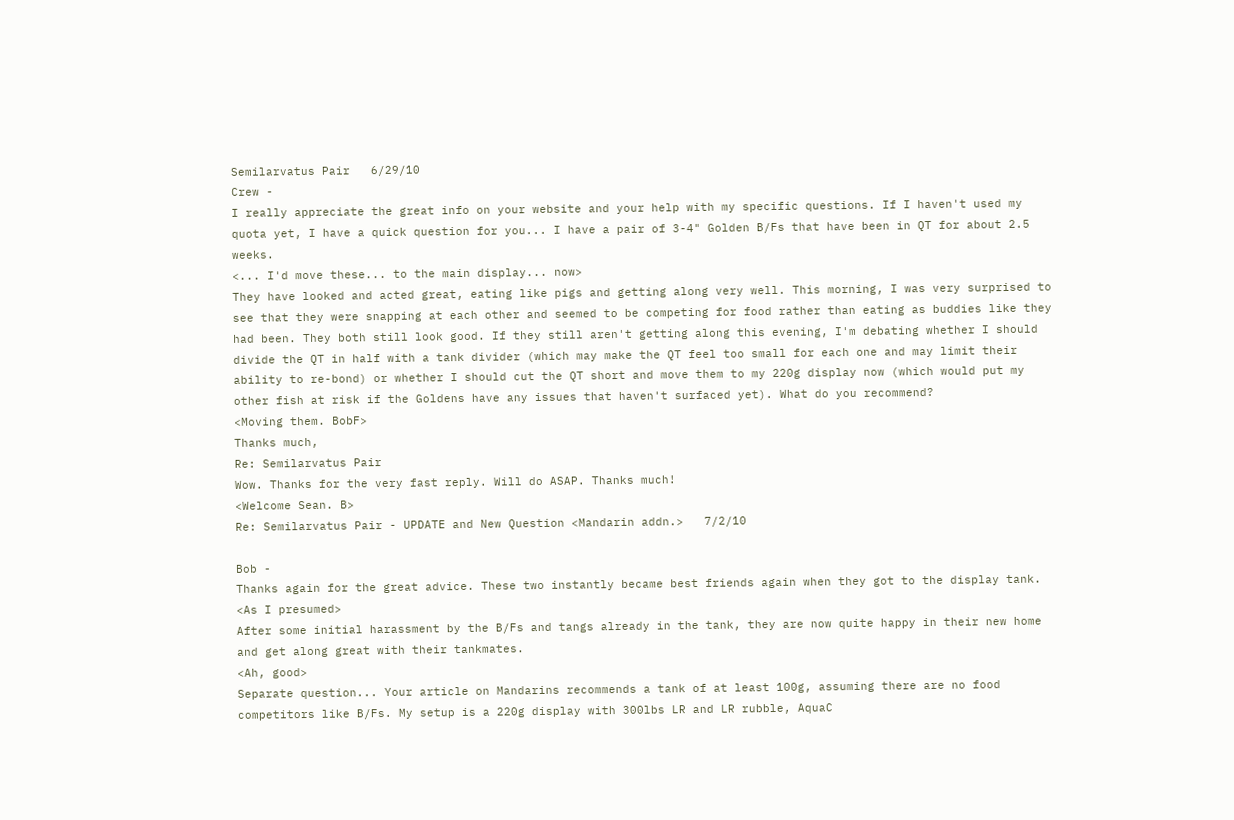Semilarvatus Pair   6/29/10
Crew -
I really appreciate the great info on your website and your help with my specific questions. If I haven't used my quota yet, I have a quick question for you... I have a pair of 3-4" Golden B/Fs that have been in QT for about 2.5 weeks.
<... I'd move these... to the main display... now>
They have looked and acted great, eating like pigs and getting along very well. This morning, I was very surprised to see that they were snapping at each other and seemed to be competing for food rather than eating as buddies like they had been. They both still look good. If they still aren't getting along this evening, I'm debating whether I should divide the QT in half with a tank divider (which may make the QT feel too small for each one and may limit their ability to re-bond) or whether I should cut the QT short and move them to my 220g display now (which would put my other fish at risk if the Goldens have any issues that haven't surfaced yet). What do you recommend?
<Moving them. BobF>
Thanks much,
Re: Semilarvatus Pair
Wow. Thanks for the very fast reply. Will do ASAP. Thanks much!
<Welcome Sean. B>
Re: Semilarvatus Pair - UPDATE and New Question <Mandarin addn.>   7/2/10

Bob -
Thanks again for the great advice. These two instantly became best friends again when they got to the display tank.
<As I presumed>
After some initial harassment by the B/Fs and tangs already in the tank, they are now quite happy in their new home and get along great with their tankmates.
<Ah, good>
Separate question... Your article on Mandarins recommends a tank of at least 100g, assuming there are no food competitors like B/Fs. My setup is a 220g display with 300lbs LR and LR rubble, AquaC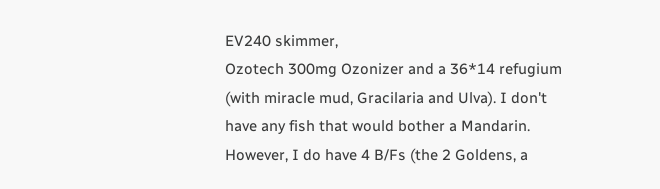EV240 skimmer,
Ozotech 300mg Ozonizer and a 36*14 refugium (with miracle mud, Gracilaria and Ulva). I don't have any fish that would bother a Mandarin. However, I do have 4 B/Fs (the 2 Goldens, a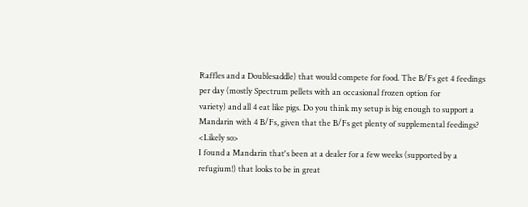Raffles and a Doublesaddle) that would compete for food. The B/Fs get 4 feedings per day (mostly Spectrum pellets with an occasional frozen option for
variety) and all 4 eat like pigs. Do you think my setup is big enough to support a Mandarin with 4 B/Fs, given that the B/Fs get plenty of supplemental feedings?
<Likely so>
I found a Mandarin that's been at a dealer for a few weeks (supported by a refugium!) that looks to be in great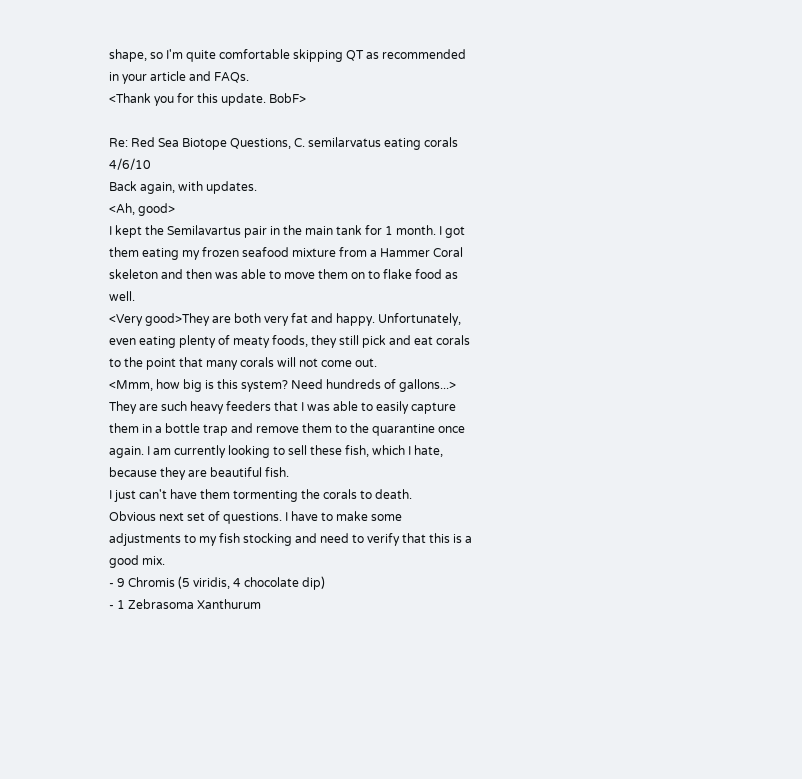shape, so I'm quite comfortable skipping QT as recommended in your article and FAQs.
<Thank you for this update. BobF>

Re: Red Sea Biotope Questions, C. semilarvatus eating corals    4/6/10
Back again, with updates.
<Ah, good>
I kept the Semilavartus pair in the main tank for 1 month. I got them eating my frozen seafood mixture from a Hammer Coral skeleton and then was able to move them on to flake food as well.
<Very good>They are both very fat and happy. Unfortunately, even eating plenty of meaty foods, they still pick and eat corals to the point that many corals will not come out.
<Mmm, how big is this system? Need hundreds of gallons...>
They are such heavy feeders that I was able to easily capture them in a bottle trap and remove them to the quarantine once again. I am currently looking to sell these fish, which I hate, because they are beautiful fish.
I just can't have them tormenting the corals to death.
Obvious next set of questions. I have to make some adjustments to my fish stocking and need to verify that this is a good mix.
- 9 Chromis (5 viridis, 4 chocolate dip)
- 1 Zebrasoma Xanthurum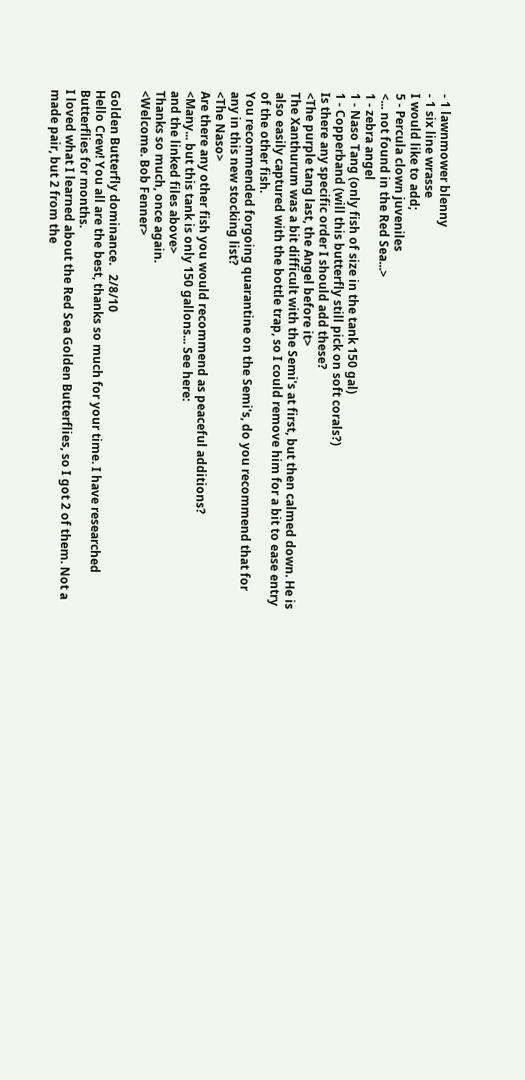- 1 lawnmower blenny
- 1 six line wrasse
I would like to add;
5 - Percula clown juveniles
<... not found in the Red Sea...>
1 - zebra angel
1 - Naso Tang (only fish of size in the tank 150 gal)
1 - Copperband (will this butterfly still pick on soft corals?)
Is there any specific order I should add these?
<The purple tang last, the Angel before it>
The Xanthurum was a bit difficult with the Semi's at first, but then calmed down. He is also easily captured with the bottle trap, so I could remove him for a bit to ease entry of the other fish.
You recommended forgoing quarantine on the Semi's, do you recommend that for any in this new stocking list?
<The Naso>
Are there any other fish you would recommend as peaceful additions?
<Many... but this tank is only 150 gallons... See here:
and the linked files above>
Thanks so much, once again.
<Welcome. Bob Fenner>

Golden Butterfly dominance.   2/8/10
Hello Crew! You all are the best, thanks so much for your time. I have researched Butterflies for months.
I loved what I learned about the Red Sea Golden Butterflies, so I got 2 of them. Not a made pair, but 2 from the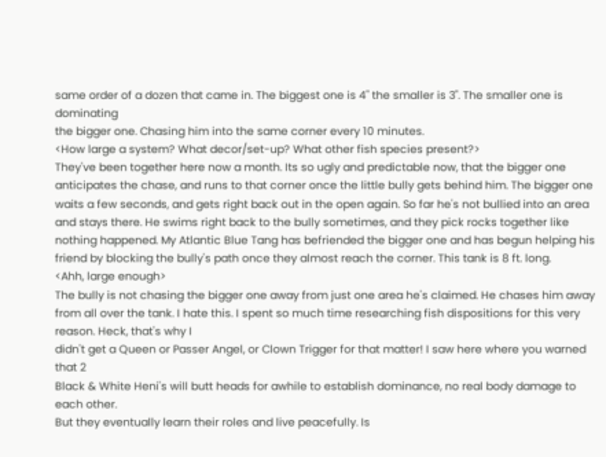same order of a dozen that came in. The biggest one is 4" the smaller is 3". The smaller one is dominating
the bigger one. Chasing him into the same corner every 10 minutes.
<How large a system? What decor/set-up? What other fish species present?>
They've been together here now a month. Its so ugly and predictable now, that the bigger one anticipates the chase, and runs to that corner once the little bully gets behind him. The bigger one waits a few seconds, and gets right back out in the open again. So far he's not bullied into an area and stays there. He swims right back to the bully sometimes, and they pick rocks together like nothing happened. My Atlantic Blue Tang has befriended the bigger one and has begun helping his friend by blocking the bully's path once they almost reach the corner. This tank is 8 ft. long.
<Ahh, large enough>
The bully is not chasing the bigger one away from just one area he's claimed. He chases him away from all over the tank. I hate this. I spent so much time researching fish dispositions for this very reason. Heck, that's why I
didn't get a Queen or Passer Angel, or Clown Trigger for that matter! I saw here where you warned that 2
Black & White Heni's will butt heads for awhile to establish dominance, no real body damage to each other.
But they eventually learn their roles and live peacefully. Is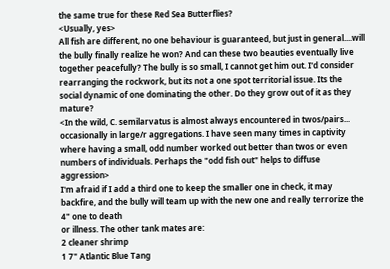the same true for these Red Sea Butterflies?
<Usually, yes>
All fish are different, no one behaviour is guaranteed, but just in general....will the bully finally realize he won? And can these two beauties eventually live together peacefully? The bully is so small, I cannot get him out. I'd consider rearranging the rockwork, but its not a one spot territorial issue. Its the social dynamic of one dominating the other. Do they grow out of it as they mature?
<In the wild, C. semilarvatus is almost always encountered in twos/pairs... occasionally in large/r aggregations. I have seen many times in captivity where having a small, odd number worked out better than twos or even numbers of individuals. Perhaps the "odd fish out" helps to diffuse aggression>
I'm afraid if I add a third one to keep the smaller one in check, it may backfire, and the bully will team up with the new one and really terrorize the 4" one to death
or illness. The other tank mates are:
2 cleaner shrimp
1 7" Atlantic Blue Tang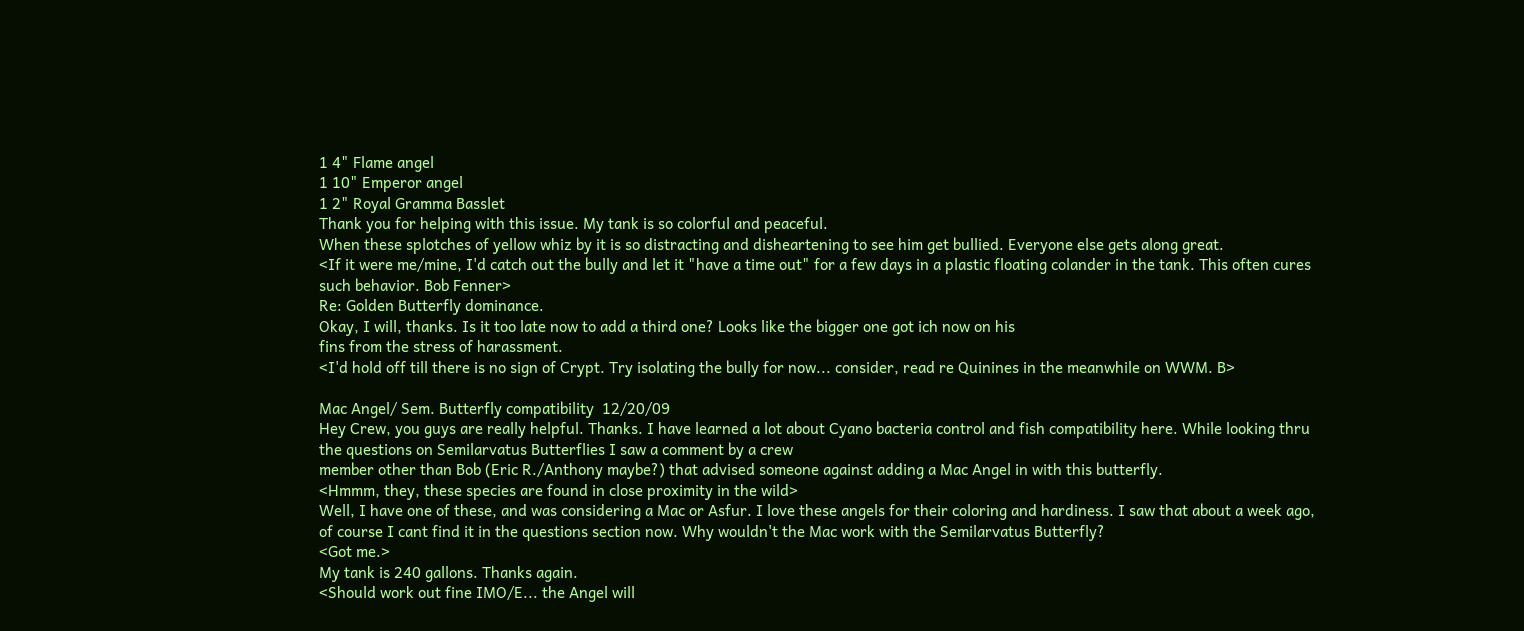1 4" Flame angel
1 10" Emperor angel
1 2" Royal Gramma Basslet
Thank you for helping with this issue. My tank is so colorful and peaceful.
When these splotches of yellow whiz by it is so distracting and disheartening to see him get bullied. Everyone else gets along great.
<If it were me/mine, I'd catch out the bully and let it "have a time out" for a few days in a plastic floating colander in the tank. This often cures such behavior. Bob Fenner>
Re: Golden Butterfly dominance.
Okay, I will, thanks. Is it too late now to add a third one? Looks like the bigger one got ich now on his
fins from the stress of harassment.
<I'd hold off till there is no sign of Crypt. Try isolating the bully for now... consider, read re Quinines in the meanwhile on WWM. B>

Mac Angel/ Sem. Butterfly compatibility  12/20/09
Hey Crew, you guys are really helpful. Thanks. I have learned a lot about Cyano bacteria control and fish compatibility here. While looking thru the questions on Semilarvatus Butterflies I saw a comment by a crew
member other than Bob (Eric R./Anthony maybe?) that advised someone against adding a Mac Angel in with this butterfly.
<Hmmm, they, these species are found in close proximity in the wild>
Well, I have one of these, and was considering a Mac or Asfur. I love these angels for their coloring and hardiness. I saw that about a week ago, of course I cant find it in the questions section now. Why wouldn't the Mac work with the Semilarvatus Butterfly?
<Got me.>
My tank is 240 gallons. Thanks again.
<Should work out fine IMO/E... the Angel will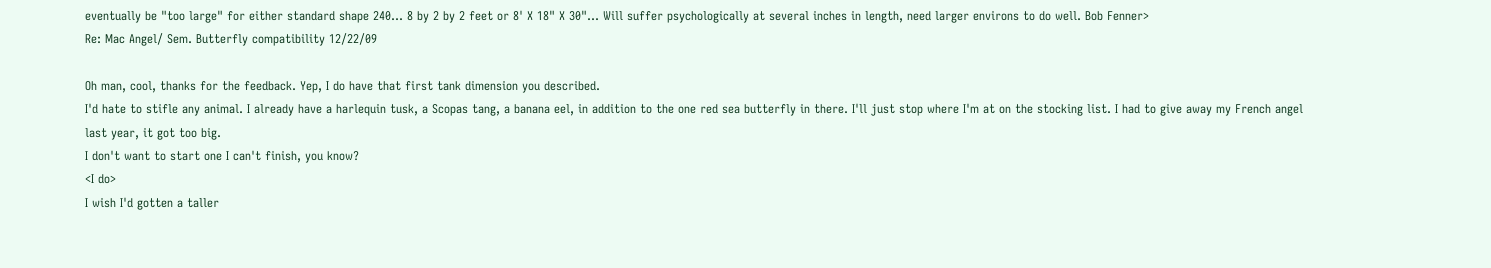eventually be "too large" for either standard shape 240... 8 by 2 by 2 feet or 8' X 18" X 30"... Will suffer psychologically at several inches in length, need larger environs to do well. Bob Fenner>
Re: Mac Angel/ Sem. Butterfly compatibility 12/22/09

Oh man, cool, thanks for the feedback. Yep, I do have that first tank dimension you described.
I'd hate to stifle any animal. I already have a harlequin tusk, a Scopas tang, a banana eel, in addition to the one red sea butterfly in there. I'll just stop where I'm at on the stocking list. I had to give away my French angel last year, it got too big.
I don't want to start one I can't finish, you know?
<I do>
I wish I'd gotten a taller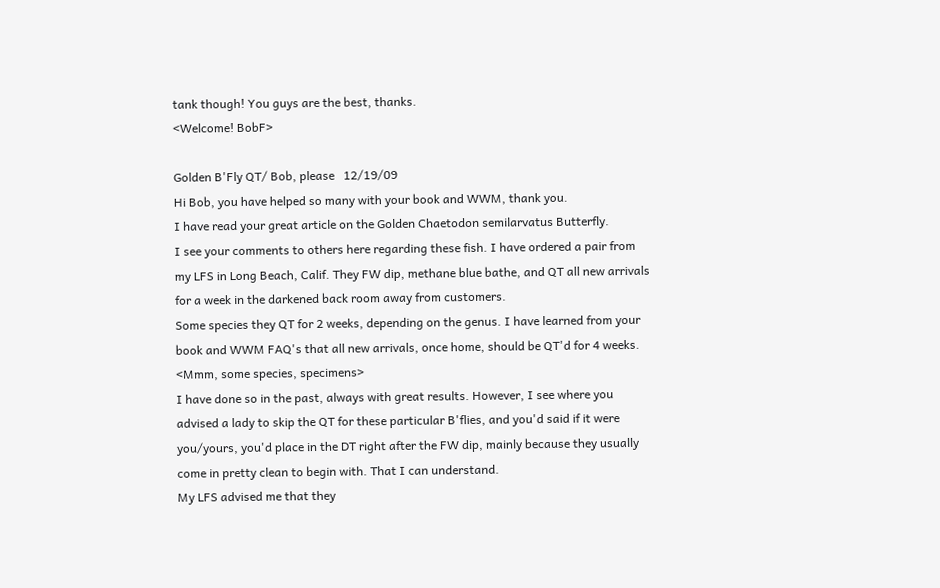tank though! You guys are the best, thanks.
<Welcome! BobF>

Golden B'Fly QT/ Bob, please   12/19/09
Hi Bob, you have helped so many with your book and WWM, thank you.
I have read your great article on the Golden Chaetodon semilarvatus Butterfly.
I see your comments to others here regarding these fish. I have ordered a pair from my LFS in Long Beach, Calif. They FW dip, methane blue bathe, and QT all new arrivals for a week in the darkened back room away from customers.
Some species they QT for 2 weeks, depending on the genus. I have learned from your book and WWM FAQ's that all new arrivals, once home, should be QT'd for 4 weeks.
<Mmm, some species, specimens>
I have done so in the past, always with great results. However, I see where you advised a lady to skip the QT for these particular B'flies, and you'd said if it were you/yours, you'd place in the DT right after the FW dip, mainly because they usually come in pretty clean to begin with. That I can understand.
My LFS advised me that they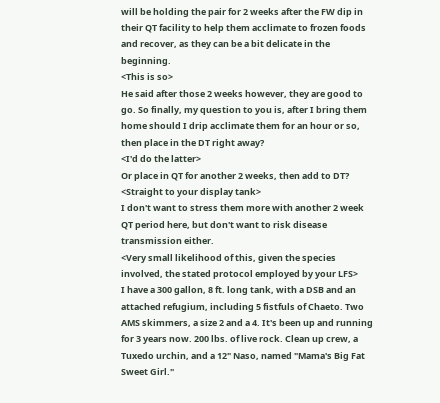will be holding the pair for 2 weeks after the FW dip in their QT facility to help them acclimate to frozen foods and recover, as they can be a bit delicate in the beginning.
<This is so>
He said after those 2 weeks however, they are good to go. So finally, my question to you is, after I bring them home should I drip acclimate them for an hour or so, then place in the DT right away?
<I'd do the latter>
Or place in QT for another 2 weeks, then add to DT?
<Straight to your display tank>
I don't want to stress them more with another 2 week QT period here, but don't want to risk disease transmission either.
<Very small likelihood of this, given the species involved, the stated protocol employed by your LFS>
I have a 300 gallon, 8 ft. long tank, with a DSB and an attached refugium, including 5 fistfuls of Chaeto. Two AMS skimmers, a size 2 and a 4. It's been up and running for 3 years now. 200 lbs. of live rock. Clean up crew, a Tuxedo urchin, and a 12" Naso, named "Mama's Big Fat Sweet Girl."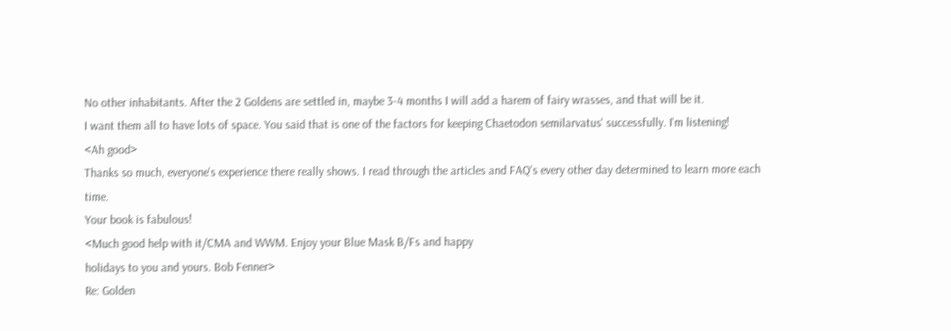No other inhabitants. After the 2 Goldens are settled in, maybe 3-4 months I will add a harem of fairy wrasses, and that will be it.
I want them all to have lots of space. You said that is one of the factors for keeping Chaetodon semilarvatus' successfully. I'm listening!
<Ah good>
Thanks so much, everyone's experience there really shows. I read through the articles and FAQ's every other day determined to learn more each time.
Your book is fabulous!
<Much good help with it/CMA and WWM. Enjoy your Blue Mask B/Fs and happy
holidays to you and yours. Bob Fenner>
Re: Golden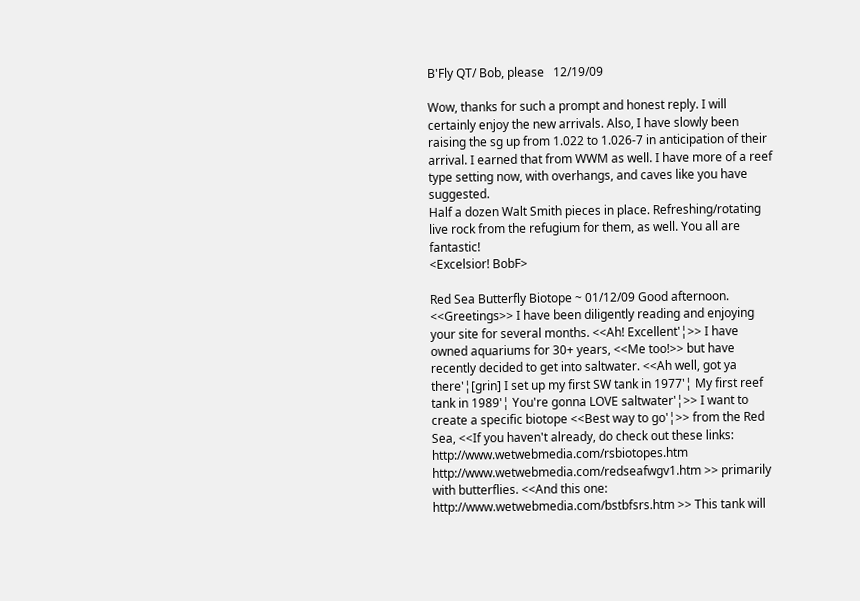B'Fly QT/ Bob, please   12/19/09

Wow, thanks for such a prompt and honest reply. I will certainly enjoy the new arrivals. Also, I have slowly been raising the sg up from 1.022 to 1.026-7 in anticipation of their arrival. I earned that from WWM as well. I have more of a reef type setting now, with overhangs, and caves like you have suggested.
Half a dozen Walt Smith pieces in place. Refreshing/rotating live rock from the refugium for them, as well. You all are fantastic!
<Excelsior! BobF>

Red Sea Butterfly Biotope ~ 01/12/09 Good afternoon. <<Greetings>> I have been diligently reading and enjoying your site for several months. <<Ah! Excellent'¦>> I have owned aquariums for 30+ years, <<Me too!>> but have recently decided to get into saltwater. <<Ah well, got ya there'¦[grin] I set up my first SW tank in 1977'¦ My first reef tank in 1989'¦ You're gonna LOVE saltwater'¦>> I want to create a specific biotope <<Best way to go'¦>> from the Red Sea, <<If you haven't already, do check out these links: http://www.wetwebmedia.com/rsbiotopes.htm http://www.wetwebmedia.com/redseafwgv1.htm >> primarily with butterflies. <<And this one: http://www.wetwebmedia.com/bstbfsrs.htm >> This tank will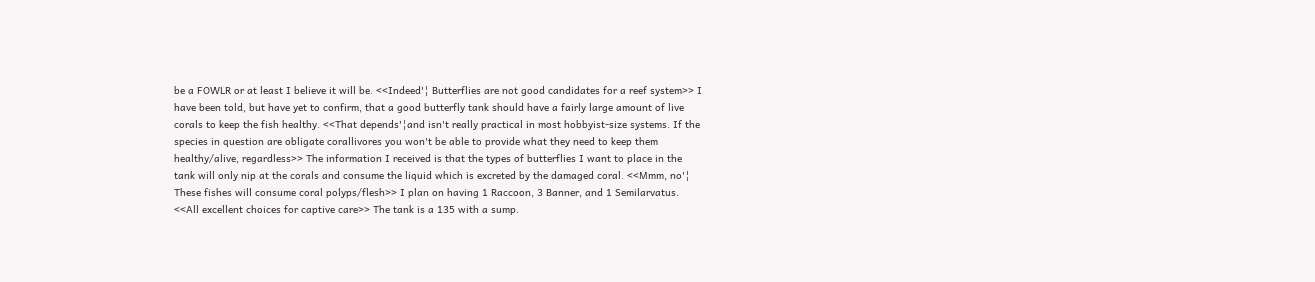be a FOWLR or at least I believe it will be. <<Indeed'¦ Butterflies are not good candidates for a reef system>> I have been told, but have yet to confirm, that a good butterfly tank should have a fairly large amount of live corals to keep the fish healthy. <<That depends'¦and isn't really practical in most hobbyist-size systems. If the species in question are obligate corallivores you won't be able to provide what they need to keep them healthy/alive, regardless>> The information I received is that the types of butterflies I want to place in the tank will only nip at the corals and consume the liquid which is excreted by the damaged coral. <<Mmm, no'¦ These fishes will consume coral polyps/flesh>> I plan on having 1 Raccoon, 3 Banner, and 1 Semilarvatus. <<All excellent choices for captive care>> The tank is a 135 with a sump.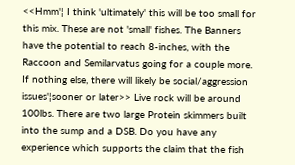<<Hmm'¦ I think 'ultimately' this will be too small for this mix. These are not 'small' fishes. The Banners have the potential to reach 8-inches, with the Raccoon and Semilarvatus going for a couple more. If nothing else, there will likely be social/aggression issues'¦sooner or later>> Live rock will be around 100lbs. There are two large Protein skimmers built into the sump and a DSB. Do you have any experience which supports the claim that the fish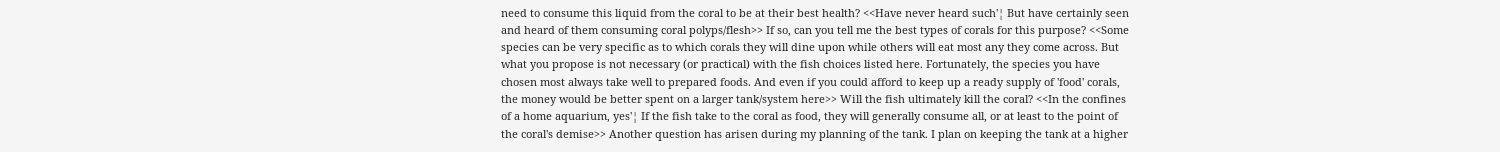need to consume this liquid from the coral to be at their best health? <<Have never heard such'¦ But have certainly seen and heard of them consuming coral polyps/flesh>> If so, can you tell me the best types of corals for this purpose? <<Some species can be very specific as to which corals they will dine upon while others will eat most any they come across. But what you propose is not necessary (or practical) with the fish choices listed here. Fortunately, the species you have chosen most always take well to prepared foods. And even if you could afford to keep up a ready supply of 'food' corals, the money would be better spent on a larger tank/system here>> Will the fish ultimately kill the coral? <<In the confines of a home aquarium, yes'¦ If the fish take to the coral as food, they will generally consume all, or at least to the point of the coral's demise>> Another question has arisen during my planning of the tank. I plan on keeping the tank at a higher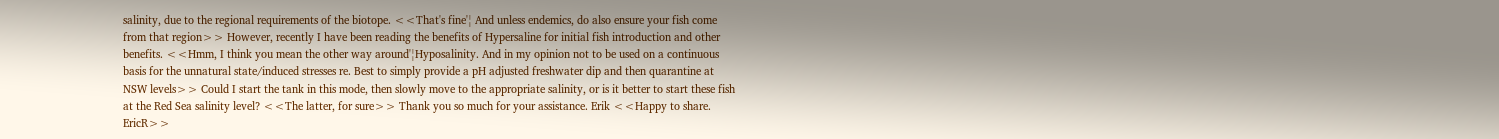salinity, due to the regional requirements of the biotope. <<That's fine'¦ And unless endemics, do also ensure your fish come from that region>> However, recently I have been reading the benefits of Hypersaline for initial fish introduction and other benefits. <<Hmm, I think you mean the other way around'¦Hyposalinity. And in my opinion not to be used on a continuous basis for the unnatural state/induced stresses re. Best to simply provide a pH adjusted freshwater dip and then quarantine at NSW levels>> Could I start the tank in this mode, then slowly move to the appropriate salinity, or is it better to start these fish at the Red Sea salinity level? <<The latter, for sure>> Thank you so much for your assistance. Erik <<Happy to share. EricR>>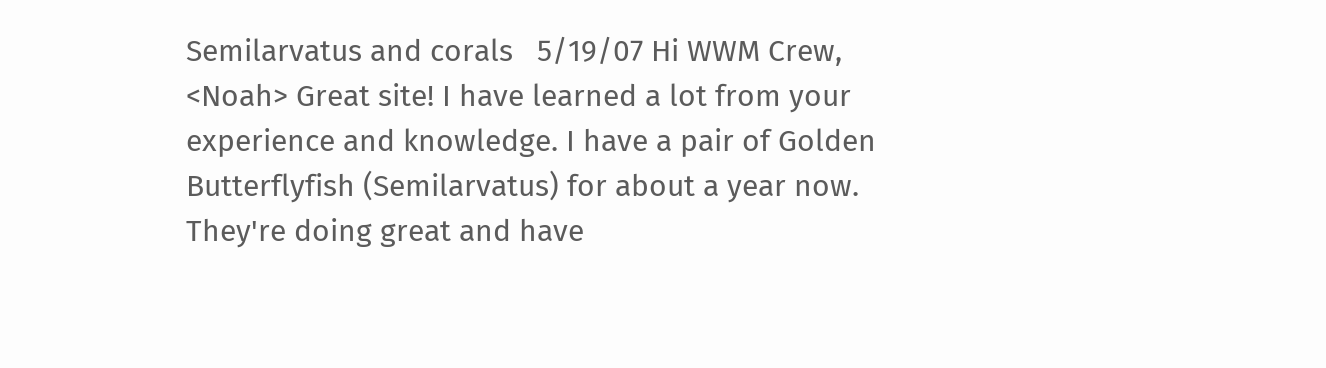Semilarvatus and corals   5/19/07 Hi WWM Crew, <Noah> Great site! I have learned a lot from your experience and knowledge. I have a pair of Golden Butterflyfish (Semilarvatus) for about a year now. They're doing great and have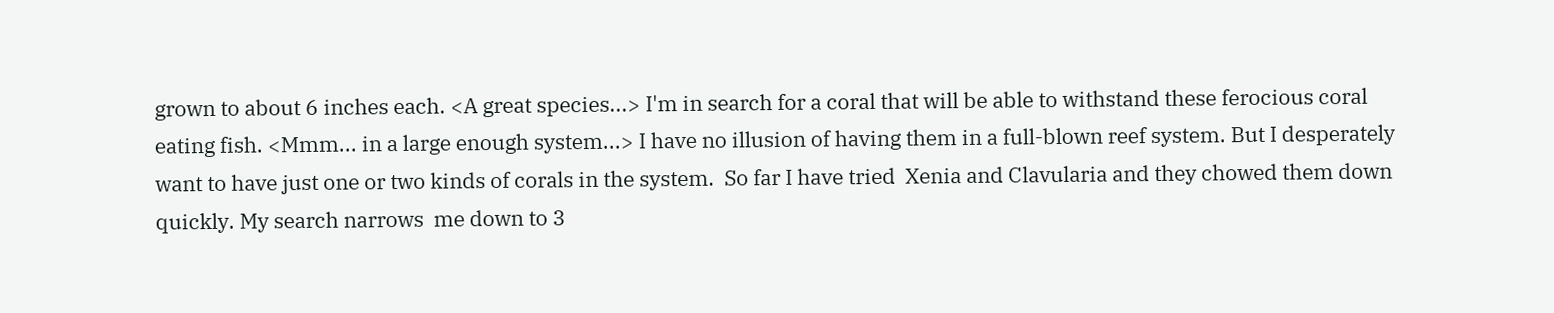grown to about 6 inches each. <A great species...> I'm in search for a coral that will be able to withstand these ferocious coral eating fish. <Mmm... in a large enough system...> I have no illusion of having them in a full-blown reef system. But I desperately want to have just one or two kinds of corals in the system.  So far I have tried  Xenia and Clavularia and they chowed them down quickly. My search narrows  me down to 3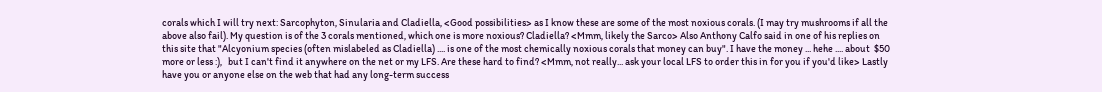corals which I will try next: Sarcophyton, Sinularia and Cladiella, <Good possibilities> as I know these are some of the most noxious corals. (I may try mushrooms if all the above also fail). My question is of the 3 corals mentioned, which one is more noxious? Cladiella? <Mmm, likely the Sarco> Also Anthony Calfo said in one of his replies on this site that "Alcyonium species (often mislabeled as Cladiella) .... is one of the most chemically noxious corals that money can buy". I have the money ... hehe .... about  $50 more or less :),   but I can't find it anywhere on the net or my LFS. Are these hard to find? <Mmm, not really... ask your local LFS to order this in for you if you'd like> Lastly have you or anyone else on the web that had any long-term success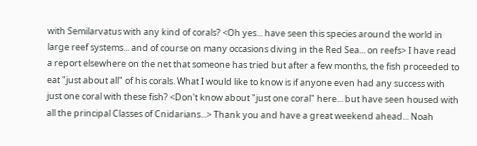with Semilarvatus with any kind of corals? <Oh yes... have seen this species around the world in large reef systems... and of course on many occasions diving in the Red Sea... on reefs> I have read a report elsewhere on the net that someone has tried but after a few months, the fish proceeded to eat "just about all" of his corals. What I would like to know is if anyone even had any success with just one coral with these fish? <Don't know about "just one coral" here... but have seen housed with all the principal Classes of Cnidarians...> Thank you and have a great weekend ahead... Noah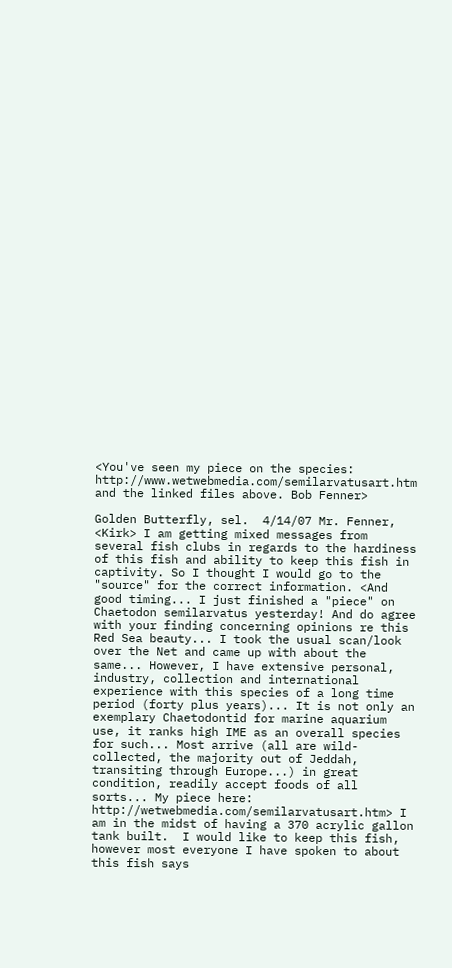<You've seen my piece on the species: http://www.wetwebmedia.com/semilarvatusart.htm and the linked files above. Bob Fenner>

Golden Butterfly, sel.  4/14/07 Mr. Fenner, <Kirk> I am getting mixed messages from several fish clubs in regards to the hardiness of this fish and ability to keep this fish in captivity. So I thought I would go to the "source" for the correct information. <And good timing... I just finished a "piece" on Chaetodon semilarvatus yesterday! And do agree with your finding concerning opinions re this Red Sea beauty... I took the usual scan/look over the Net and came up with about the same... However, I have extensive personal, industry, collection and international experience with this species of a long time period (forty plus years)... It is not only an exemplary Chaetodontid for marine aquarium use, it ranks high IME as an overall species for such... Most arrive (all are wild-collected, the majority out of Jeddah, transiting through Europe...) in great condition, readily accept foods of all sorts... My piece here: http://wetwebmedia.com/semilarvatusart.htm> I am in the midst of having a 370 acrylic gallon tank built.  I would like to keep this fish, however most everyone I have spoken to about this fish says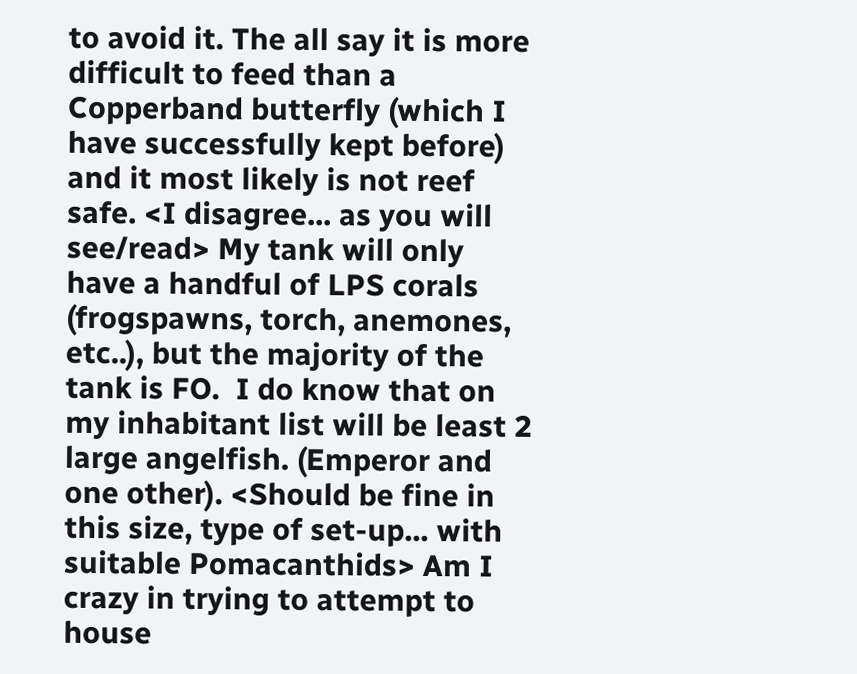to avoid it. The all say it is more difficult to feed than a Copperband butterfly (which I have successfully kept before) and it most likely is not reef safe. <I disagree... as you will see/read> My tank will only have a handful of LPS corals (frogspawns, torch, anemones, etc..), but the majority of the tank is FO.  I do know that on my inhabitant list will be least 2 large angelfish. (Emperor and one other). <Should be fine in this size, type of set-up... with suitable Pomacanthids> Am I crazy in trying to attempt to house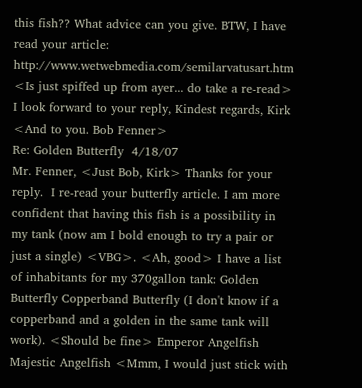this fish?? What advice can you give. BTW, I have read your article: http://www.wetwebmedia.com/semilarvatusart.htm <Is just spiffed up from ayer... do take a re-read> I look forward to your reply, Kindest regards, Kirk <And to you. Bob Fenner>
Re: Golden Butterfly  4/18/07
Mr. Fenner, <Just Bob, Kirk> Thanks for your reply.  I re-read your butterfly article. I am more confident that having this fish is a possibility in my tank (now am I bold enough to try a pair or just a single) <VBG>. <Ah, good> I have a list of inhabitants for my 370gallon tank: Golden Butterfly Copperband Butterfly (I don't know if a copperband and a golden in the same tank will work). <Should be fine> Emperor Angelfish Majestic Angelfish <Mmm, I would just stick with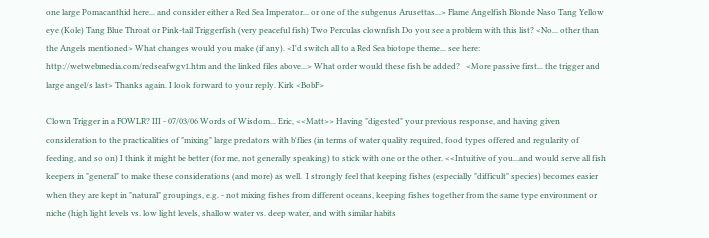one large Pomacanthid here... and consider either a Red Sea Imperator... or one of the subgenus Arusettas...> Flame Angelfish Blonde Naso Tang Yellow eye (Kole) Tang Blue Throat or Pink-tail Triggerfish (very peaceful fish) Two Perculas clownfish Do you see a problem with this list? <No... other than the Angels mentioned> What changes would you make (if any). <I'd switch all to a Red Sea biotope theme... see here: http://wetwebmedia.com/redseafwgv1.htm and the linked files above...> What order would these fish be added?   <More passive first... the trigger and large angel/s last> Thanks again. I look forward to your reply. Kirk <BobF>

Clown Trigger in a FOWLR? III - 07/03/06 Words of Wisdom... Eric, <<Matt>> Having "digested" your previous response, and having given consideration to the practicalities of "mixing" large predators with b'flies (in terms of water quality required, food types offered and regularity of feeding, and so on) I think it might be better (for me, not generally speaking) to stick with one or the other. <<Intuitive of you...and would serve all fish keepers in "general" to make these considerations (and more) as well.  I strongly feel that keeping fishes (especially "difficult" species) becomes easier when they are kept in "natural" groupings, e.g. - not mixing fishes from different oceans, keeping fishes together from the same type environment or niche (high light levels vs. low light levels, shallow water vs. deep water, and with similar habits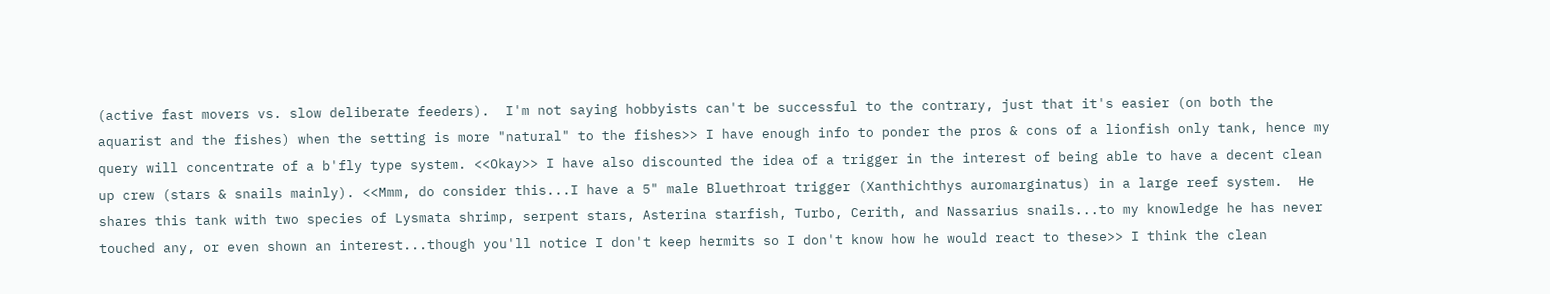(active fast movers vs. slow deliberate feeders).  I'm not saying hobbyists can't be successful to the contrary, just that it's easier (on both the aquarist and the fishes) when the setting is more "natural" to the fishes>> I have enough info to ponder the pros & cons of a lionfish only tank, hence my query will concentrate of a b'fly type system. <<Okay>> I have also discounted the idea of a trigger in the interest of being able to have a decent clean up crew (stars & snails mainly). <<Mmm, do consider this...I have a 5" male Bluethroat trigger (Xanthichthys auromarginatus) in a large reef system.  He shares this tank with two species of Lysmata shrimp, serpent stars, Asterina starfish, Turbo, Cerith, and Nassarius snails...to my knowledge he has never touched any, or even shown an interest...though you'll notice I don't keep hermits so I don't know how he would react to these>> I think the clean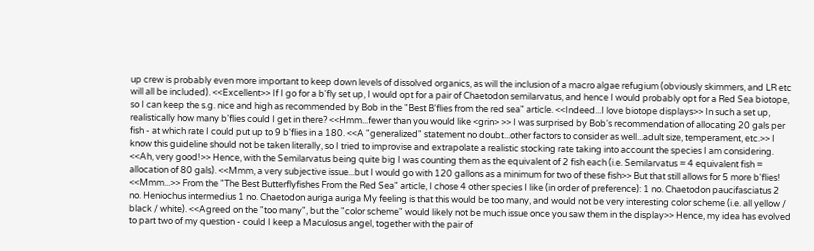up crew is probably even more important to keep down levels of dissolved organics, as will the inclusion of a macro algae refugium (obviously skimmers, and LR etc will all be included). <<Excellent>> If I go for a b'fly set up, I would opt for a pair of Chaetodon semilarvatus, and hence I would probably opt for a Red Sea biotope, so I can keep the s.g. nice and high as recommended by Bob in the "Best B'flies from the red sea" article. <<Indeed...I love biotope displays>> In such a set up, realistically how many b'flies could I get in there? <<Hmm...fewer than you would like <grin> >> I was surprised by Bob's recommendation of allocating 20 gals per fish - at which rate I could put up to 9 b'flies in a 180. <<A "generalized" statement no doubt...other factors to consider as well...adult size, temperament, etc.>> I know this guideline should not be taken literally, so I tried to improvise and extrapolate a realistic stocking rate taking into account the species I am considering. <<Ah, very good!>> Hence, with the Semilarvatus being quite big I was counting them as the equivalent of 2 fish each (i.e. Semilarvatus = 4 equivalent fish = allocation of 80 gals). <<Mmm, a very subjective issue...but I would go with 120 gallons as a minimum for two of these fish>> But that still allows for 5 more b'flies! <<Mmm...>> From the "The Best Butterflyfishes From the Red Sea" article, I chose 4 other species I like (in order of preference): 1 no. Chaetodon paucifasciatus 2 no. Heniochus intermedius 1 no. Chaetodon auriga auriga My feeling is that this would be too many, and would not be very interesting color scheme (i.e. all yellow / black / white). <<Agreed on the "too many", but the "color scheme" would likely not be much issue once you saw them in the display>> Hence, my idea has evolved to part two of my question - could I keep a Maculosus angel, together with the pair of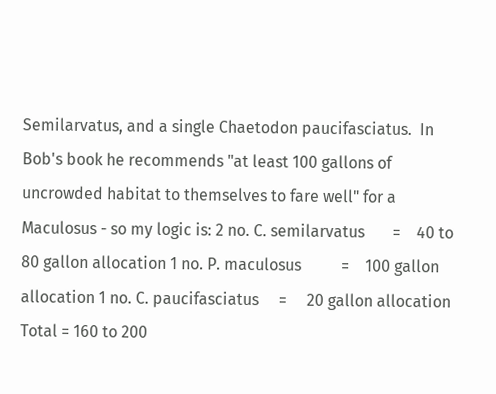Semilarvatus, and a single Chaetodon paucifasciatus.  In Bob's book he recommends "at least 100 gallons of uncrowded habitat to themselves to fare well" for a Maculosus - so my logic is: 2 no. C. semilarvatus       =    40 to 80 gallon allocation 1 no. P. maculosus          =    100 gallon allocation 1 no. C. paucifasciatus     =     20 gallon allocation Total = 160 to 200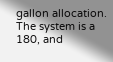gallon allocation. The system is a 180, and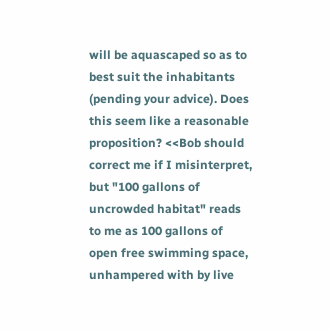will be aquascaped so as to best suit the inhabitants (pending your advice). Does this seem like a reasonable proposition? <<Bob should correct me if I misinterpret, but "100 gallons of uncrowded habitat" reads to me as 100 gallons of open free swimming space, unhampered with by live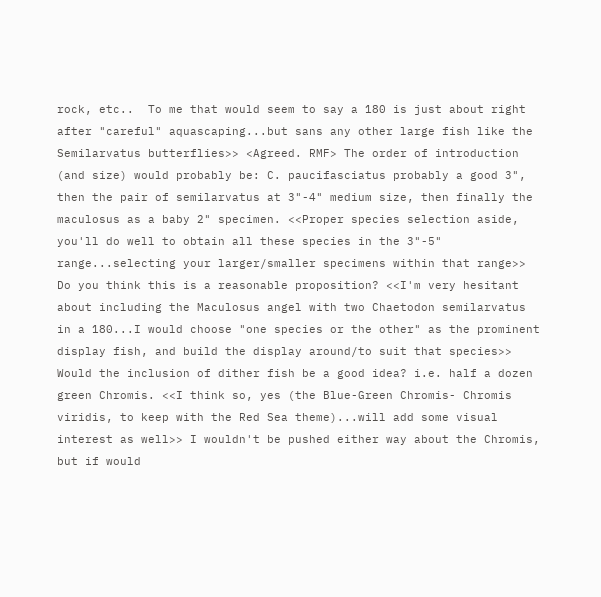rock, etc..  To me that would seem to say a 180 is just about right after "careful" aquascaping...but sans any other large fish like the Semilarvatus butterflies>> <Agreed. RMF> The order of introduction (and size) would probably be: C. paucifasciatus probably a good 3", then the pair of semilarvatus at 3"-4" medium size, then finally the maculosus as a baby 2" specimen. <<Proper species selection aside, you'll do well to obtain all these species in the 3"-5" range...selecting your larger/smaller specimens within that range>> Do you think this is a reasonable proposition? <<I'm very hesitant about including the Maculosus angel with two Chaetodon semilarvatus in a 180...I would choose "one species or the other" as the prominent display fish, and build the display around/to suit that species>> Would the inclusion of dither fish be a good idea? i.e. half a dozen green Chromis. <<I think so, yes (the Blue-Green Chromis- Chromis viridis, to keep with the Red Sea theme)...will add some visual interest as well>> I wouldn't be pushed either way about the Chromis, but if would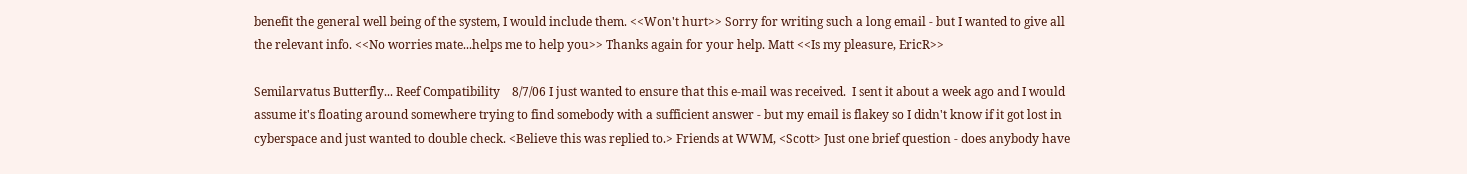benefit the general well being of the system, I would include them. <<Won't hurt>> Sorry for writing such a long email - but I wanted to give all the relevant info. <<No worries mate...helps me to help you>> Thanks again for your help. Matt <<Is my pleasure, EricR>>

Semilarvatus Butterfly... Reef Compatibility    8/7/06 I just wanted to ensure that this e-mail was received.  I sent it about a week ago and I would assume it's floating around somewhere trying to find somebody with a sufficient answer - but my email is flakey so I didn't know if it got lost in cyberspace and just wanted to double check. <Believe this was replied to.> Friends at WWM, <Scott> Just one brief question - does anybody have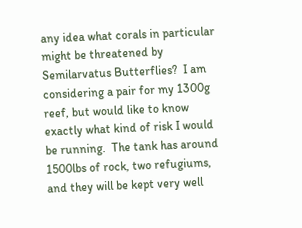any idea what corals in particular might be threatened by Semilarvatus Butterflies?  I am considering a pair for my 1300g reef, but would like to know exactly what kind of risk I would be running.  The tank has around 1500lbs of rock, two refugiums, and they will be kept very well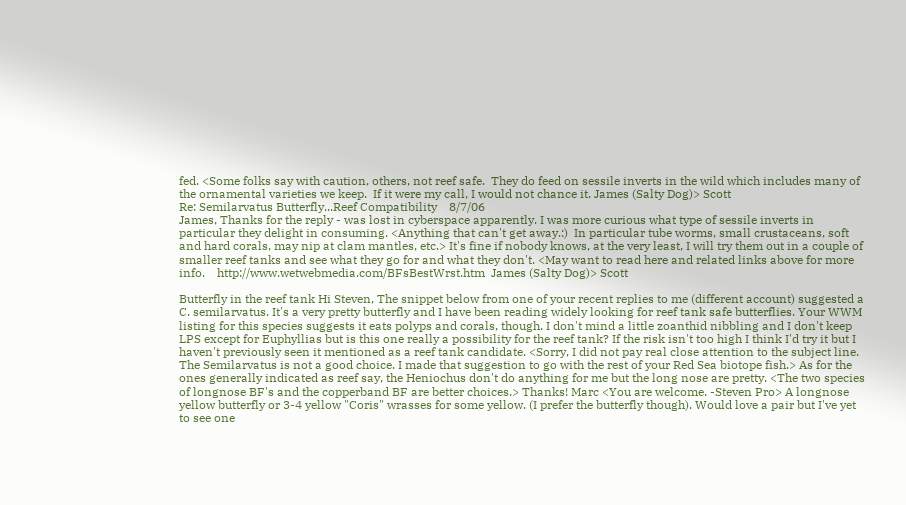fed. <Some folks say with caution, others, not reef safe.  They do feed on sessile inverts in the wild which includes many of the ornamental varieties we keep.  If it were my call, I would not chance it. James (Salty Dog)> Scott
Re: Semilarvatus Butterfly...Reef Compatibility    8/7/06
James, Thanks for the reply - was lost in cyberspace apparently. I was more curious what type of sessile inverts in particular they delight in consuming. <Anything that can't get away.:)  In particular tube worms, small crustaceans, soft and hard corals, may nip at clam mantles, etc.> It's fine if nobody knows, at the very least, I will try them out in a couple of smaller reef tanks and see what they go for and what they don't. <May want to read here and related links above for more info.    http://www.wetwebmedia.com/BFsBestWrst.htm  James (Salty Dog)> Scott

Butterfly in the reef tank Hi Steven, The snippet below from one of your recent replies to me (different account) suggested a C. semilarvatus. It's a very pretty butterfly and I have been reading widely looking for reef tank safe butterflies. Your WWM listing for this species suggests it eats polyps and corals, though. I don't mind a little zoanthid nibbling and I don't keep LPS except for Euphyllias but is this one really a possibility for the reef tank? If the risk isn't too high I think I'd try it but I haven't previously seen it mentioned as a reef tank candidate. <Sorry, I did not pay real close attention to the subject line. The Semilarvatus is not a good choice. I made that suggestion to go with the rest of your Red Sea biotope fish.> As for the ones generally indicated as reef say, the Heniochus don't do anything for me but the long nose are pretty. <The two species of longnose BF's and the copperband BF are better choices.> Thanks! Marc <You are welcome. -Steven Pro> A longnose yellow butterfly or 3-4 yellow "Coris" wrasses for some yellow. (I prefer the butterfly though). Would love a pair but I've yet to see one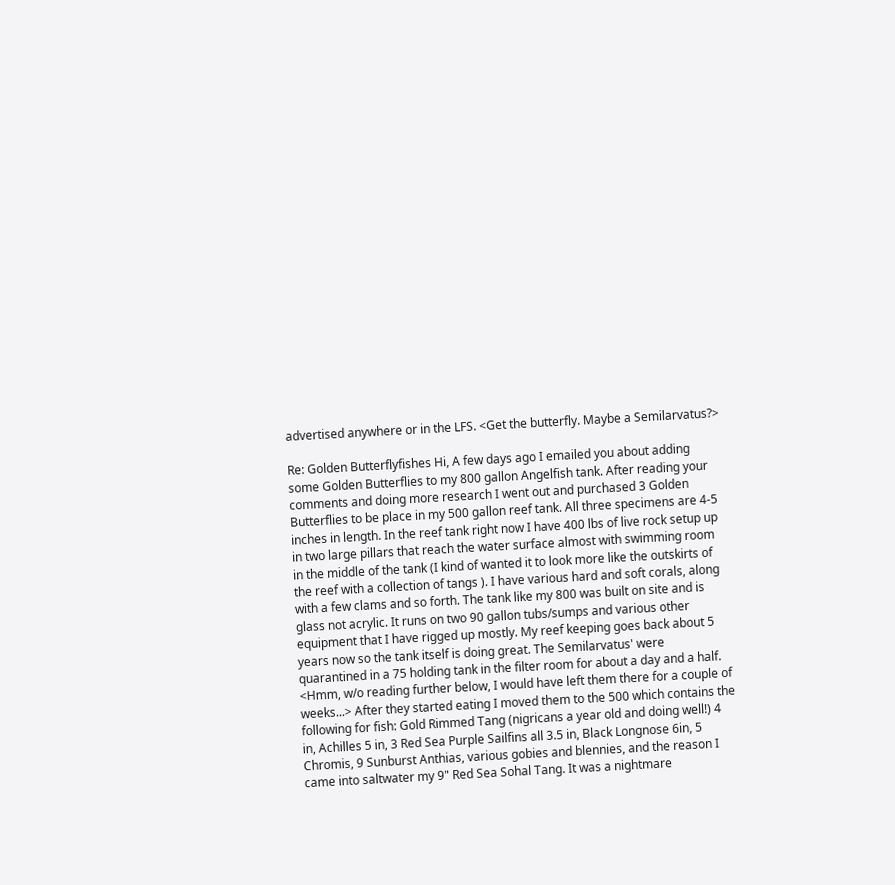advertised anywhere or in the LFS. <Get the butterfly. Maybe a Semilarvatus?>

Re: Golden Butterflyfishes Hi, A few days ago I emailed you about adding some Golden Butterflies to my 800 gallon Angelfish tank. After reading your comments and doing more research I went out and purchased 3 Golden Butterflies to be place in my 500 gallon reef tank. All three specimens are 4-5 inches in length. In the reef tank right now I have 400 lbs of live rock setup up in two large pillars that reach the water surface almost with swimming room in the middle of the tank (I kind of wanted it to look more like the outskirts of the reef with a collection of tangs ). I have various hard and soft corals, along with a few clams and so forth. The tank like my 800 was built on site and is glass not acrylic. It runs on two 90 gallon tubs/sumps and various other equipment that I have rigged up mostly. My reef keeping goes back about 5 years now so the tank itself is doing great. The Semilarvatus' were quarantined in a 75 holding tank in the filter room for about a day and a half. <Hmm, w/o reading further below, I would have left them there for a couple of weeks...> After they started eating I moved them to the 500 which contains the following for fish: Gold Rimmed Tang (nigricans a year old and doing well!) 4 in, Achilles 5 in, 3 Red Sea Purple Sailfins all 3.5 in, Black Longnose 6in, 5 Chromis, 9 Sunburst Anthias, various gobies and blennies, and the reason I came into saltwater my 9" Red Sea Sohal Tang. It was a nightmare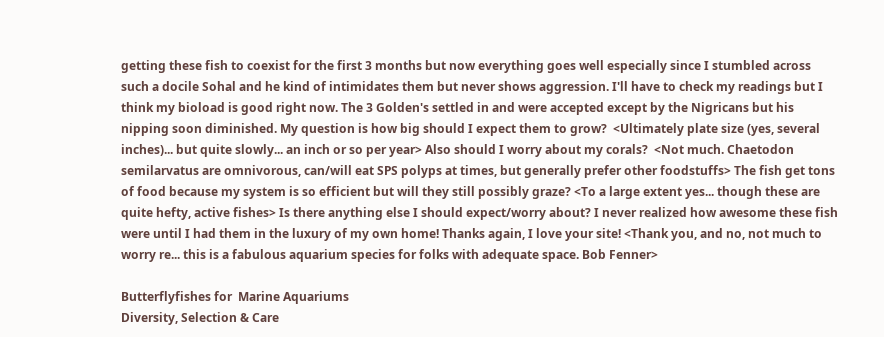getting these fish to coexist for the first 3 months but now everything goes well especially since I stumbled across such a docile Sohal and he kind of intimidates them but never shows aggression. I'll have to check my readings but I think my bioload is good right now. The 3 Golden's settled in and were accepted except by the Nigricans but his nipping soon diminished. My question is how big should I expect them to grow?  <Ultimately plate size (yes, several inches)... but quite slowly... an inch or so per year> Also should I worry about my corals?  <Not much. Chaetodon semilarvatus are omnivorous, can/will eat SPS polyps at times, but generally prefer other foodstuffs> The fish get tons of food because my system is so efficient but will they still possibly graze? <To a large extent yes... though these are quite hefty, active fishes> Is there anything else I should expect/worry about? I never realized how awesome these fish were until I had them in the luxury of my own home! Thanks again, I love your site! <Thank you, and no, not much to worry re... this is a fabulous aquarium species for folks with adequate space. Bob Fenner>

Butterflyfishes for  Marine Aquariums
Diversity, Selection & Care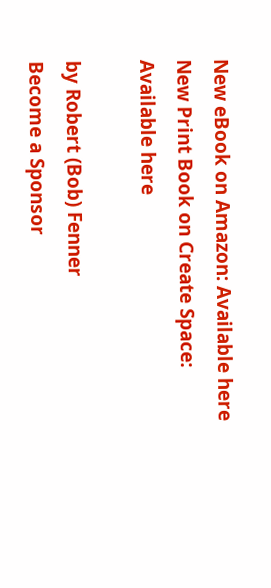New eBook on Amazon: Available here
New Print Book on Create Space: Available here

by Robert (Bob) Fenner
Become a Sponsor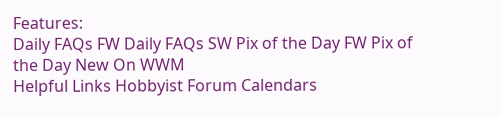Features:
Daily FAQs FW Daily FAQs SW Pix of the Day FW Pix of the Day New On WWM
Helpful Links Hobbyist Forum Calendars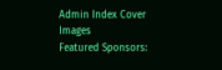Admin Index Cover Images
Featured Sponsors: